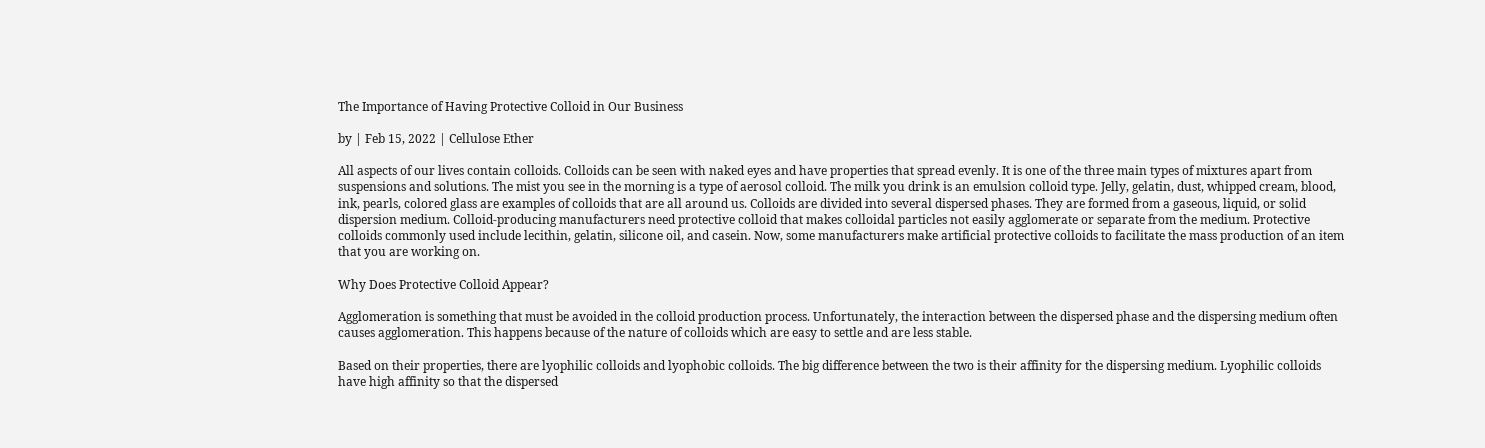The Importance of Having Protective Colloid in Our Business

by | Feb 15, 2022 | Cellulose Ether

All aspects of our lives contain colloids. Colloids can be seen with naked eyes and have properties that spread evenly. It is one of the three main types of mixtures apart from suspensions and solutions. The mist you see in the morning is a type of aerosol colloid. The milk you drink is an emulsion colloid type. Jelly, gelatin, dust, whipped cream, blood, ink, pearls, colored glass are examples of colloids that are all around us. Colloids are divided into several dispersed phases. They are formed from a gaseous, liquid, or solid dispersion medium. Colloid-producing manufacturers need protective colloid that makes colloidal particles not easily agglomerate or separate from the medium. Protective colloids commonly used include lecithin, gelatin, silicone oil, and casein. Now, some manufacturers make artificial protective colloids to facilitate the mass production of an item that you are working on.

Why Does Protective Colloid Appear?

Agglomeration is something that must be avoided in the colloid production process. Unfortunately, the interaction between the dispersed phase and the dispersing medium often causes agglomeration. This happens because of the nature of colloids which are easy to settle and are less stable.

Based on their properties, there are lyophilic colloids and lyophobic colloids. The big difference between the two is their affinity for the dispersing medium. Lyophilic colloids have high affinity so that the dispersed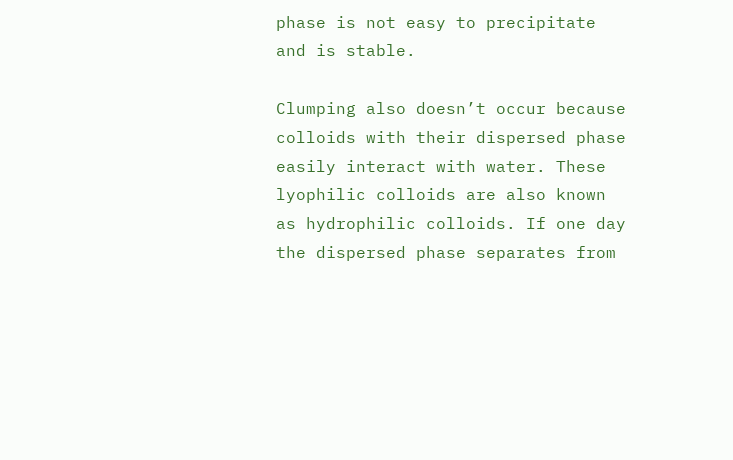phase is not easy to precipitate and is stable.

Clumping also doesn’t occur because colloids with their dispersed phase easily interact with water. These lyophilic colloids are also known as hydrophilic colloids. If one day the dispersed phase separates from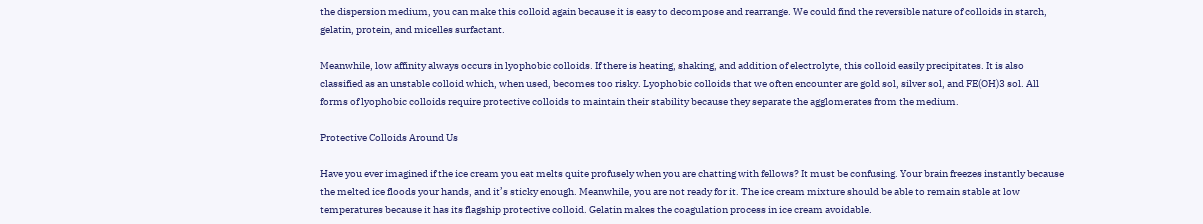the dispersion medium, you can make this colloid again because it is easy to decompose and rearrange. We could find the reversible nature of colloids in starch, gelatin, protein, and micelles surfactant.

Meanwhile, low affinity always occurs in lyophobic colloids. If there is heating, shaking, and addition of electrolyte, this colloid easily precipitates. It is also classified as an unstable colloid which, when used, becomes too risky. Lyophobic colloids that we often encounter are gold sol, silver sol, and FE(OH)3 sol. All forms of lyophobic colloids require protective colloids to maintain their stability because they separate the agglomerates from the medium.

Protective Colloids Around Us

Have you ever imagined if the ice cream you eat melts quite profusely when you are chatting with fellows? It must be confusing. Your brain freezes instantly because the melted ice floods your hands, and it’s sticky enough. Meanwhile, you are not ready for it. The ice cream mixture should be able to remain stable at low temperatures because it has its flagship protective colloid. Gelatin makes the coagulation process in ice cream avoidable.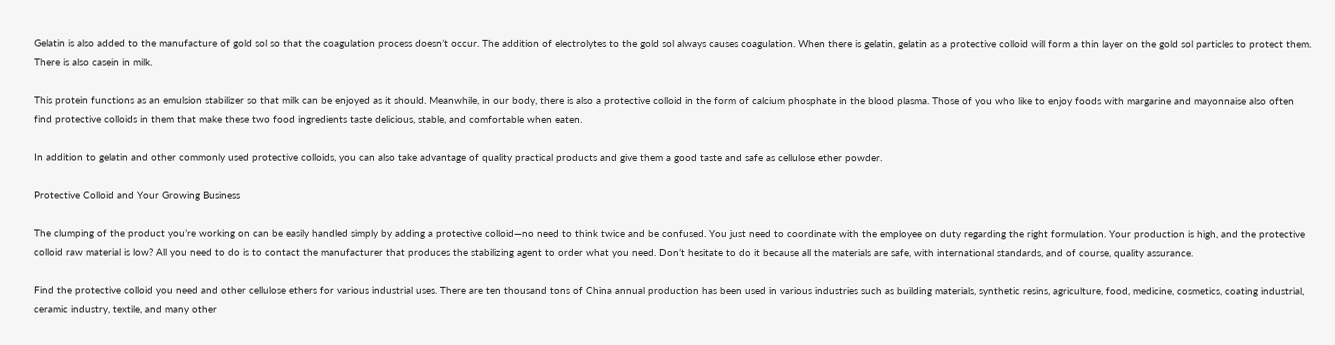Gelatin is also added to the manufacture of gold sol so that the coagulation process doesn’t occur. The addition of electrolytes to the gold sol always causes coagulation. When there is gelatin, gelatin as a protective colloid will form a thin layer on the gold sol particles to protect them. There is also casein in milk.

This protein functions as an emulsion stabilizer so that milk can be enjoyed as it should. Meanwhile, in our body, there is also a protective colloid in the form of calcium phosphate in the blood plasma. Those of you who like to enjoy foods with margarine and mayonnaise also often find protective colloids in them that make these two food ingredients taste delicious, stable, and comfortable when eaten.

In addition to gelatin and other commonly used protective colloids, you can also take advantage of quality practical products and give them a good taste and safe as cellulose ether powder.

Protective Colloid and Your Growing Business

The clumping of the product you’re working on can be easily handled simply by adding a protective colloid—no need to think twice and be confused. You just need to coordinate with the employee on duty regarding the right formulation. Your production is high, and the protective colloid raw material is low? All you need to do is to contact the manufacturer that produces the stabilizing agent to order what you need. Don’t hesitate to do it because all the materials are safe, with international standards, and of course, quality assurance.

Find the protective colloid you need and other cellulose ethers for various industrial uses. There are ten thousand tons of China annual production has been used in various industries such as building materials, synthetic resins, agriculture, food, medicine, cosmetics, coating industrial, ceramic industry, textile, and many other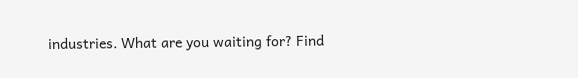industries. What are you waiting for? Find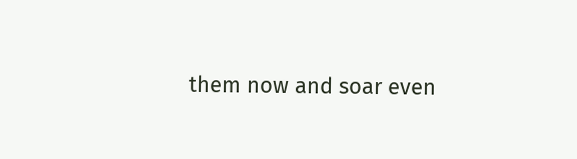them now and soar even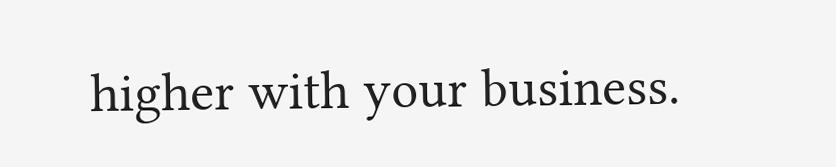higher with your business.